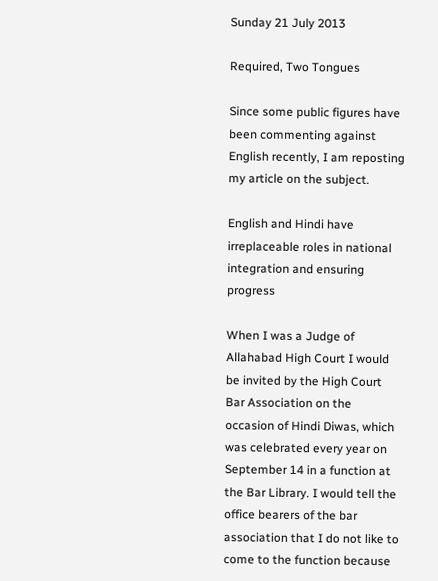Sunday 21 July 2013

Required, Two Tongues

Since some public figures have been commenting against English recently, I am reposting my article on the subject.

English and Hindi have irreplaceable roles in national integration and ensuring progress

When I was a Judge of Allahabad High Court I would be invited by the High Court Bar Association on the occasion of Hindi Diwas, which was celebrated every year on September 14 in a function at the Bar Library. I would tell the office bearers of the bar association that I do not like to come to the function because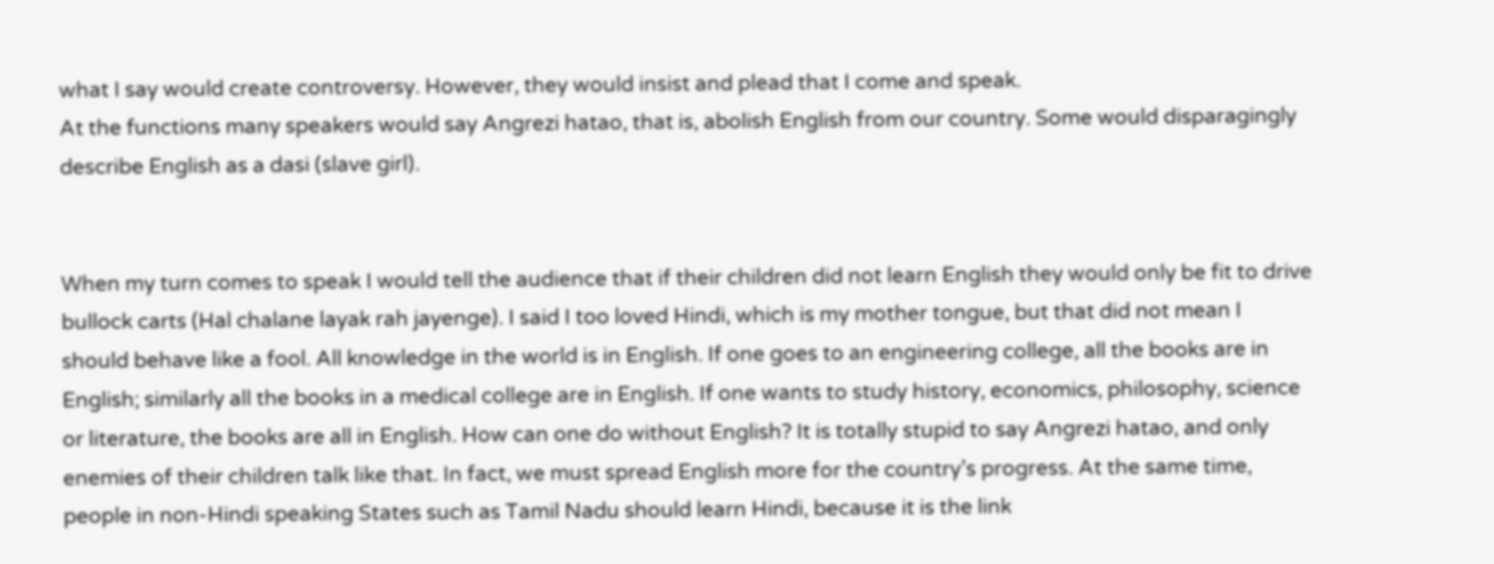what I say would create controversy. However, they would insist and plead that I come and speak.
At the functions many speakers would say Angrezi hatao, that is, abolish English from our country. Some would disparagingly describe English as a dasi (slave girl).


When my turn comes to speak I would tell the audience that if their children did not learn English they would only be fit to drive bullock carts (Hal chalane layak rah jayenge). I said I too loved Hindi, which is my mother tongue, but that did not mean I should behave like a fool. All knowledge in the world is in English. If one goes to an engineering college, all the books are in English; similarly all the books in a medical college are in English. If one wants to study history, economics, philosophy, science or literature, the books are all in English. How can one do without English? It is totally stupid to say Angrezi hatao, and only enemies of their children talk like that. In fact, we must spread English more for the country’s progress. At the same time, people in non-Hindi speaking States such as Tamil Nadu should learn Hindi, because it is the link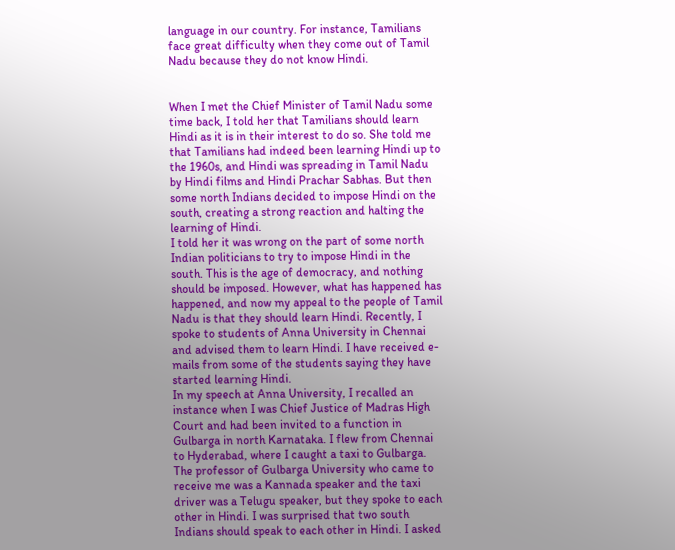language in our country. For instance, Tamilians face great difficulty when they come out of Tamil Nadu because they do not know Hindi.


When I met the Chief Minister of Tamil Nadu some time back, I told her that Tamilians should learn Hindi as it is in their interest to do so. She told me that Tamilians had indeed been learning Hindi up to the 1960s, and Hindi was spreading in Tamil Nadu by Hindi films and Hindi Prachar Sabhas. But then some north Indians decided to impose Hindi on the south, creating a strong reaction and halting the learning of Hindi.
I told her it was wrong on the part of some north Indian politicians to try to impose Hindi in the south. This is the age of democracy, and nothing should be imposed. However, what has happened has happened, and now my appeal to the people of Tamil Nadu is that they should learn Hindi. Recently, I spoke to students of Anna University in Chennai and advised them to learn Hindi. I have received e-mails from some of the students saying they have started learning Hindi.
In my speech at Anna University, I recalled an instance when I was Chief Justice of Madras High Court and had been invited to a function in Gulbarga in north Karnataka. I flew from Chennai to Hyderabad, where I caught a taxi to Gulbarga. The professor of Gulbarga University who came to receive me was a Kannada speaker and the taxi driver was a Telugu speaker, but they spoke to each other in Hindi. I was surprised that two south Indians should speak to each other in Hindi. I asked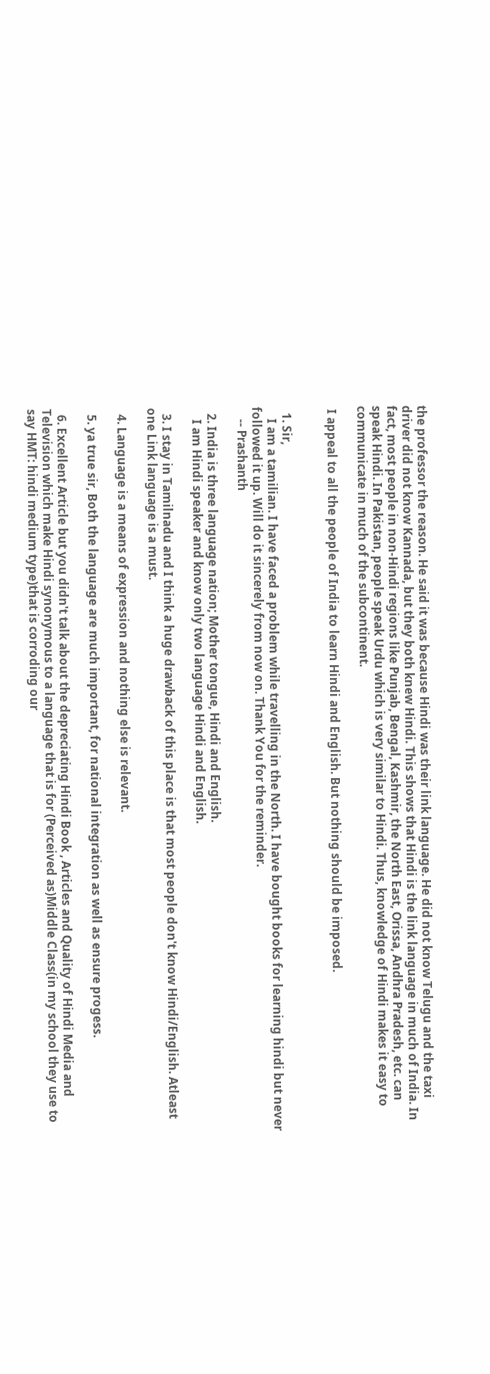the professor the reason. He said it was because Hindi was their link language. He did not know Telugu and the taxi driver did not know Kannada, but they both knew Hindi. This shows that Hindi is the link language in much of India. In fact, most people in non-Hindi regions like Punjab, Bengal, Kashmir, the North East, Orissa, Andhra Pradesh, etc. can speak Hindi. In Pakistan, people speak Urdu which is very similar to Hindi. Thus, knowledge of Hindi makes it easy to communicate in much of the subcontinent.

 I appeal to all the people of India to learn Hindi and English. But nothing should be imposed.


  1. Sir,
    I am a tamilian. I have faced a problem while travelling in the North. I have bought books for learning hindi but never followed it up. Will do it sincerely from now on. Thank You for the reminder.
    -- Prashanth

  2. India is three language nation; Mother tongue, Hindi and English.
    I am Hindi speaker and know only two language Hindi and English.

  3. I stay in Tamilnadu and I think a huge drawback of this place is that most people don't know Hindi/English. Atleast one Link language is a must.

  4. Language is a means of expression and nothing else is relevant.

  5. ya true sir, Both the language are much important, for national integration as well as ensure progess.

  6. Excellent Article but you didn't talk about the depreciating Hindi Book , Articles and Quality of Hindi Media and Television which make Hindi synonymous to a language that is for (Perceived as)Middle Class(in my school they use to say HMT: hindi medium type)that is corroding our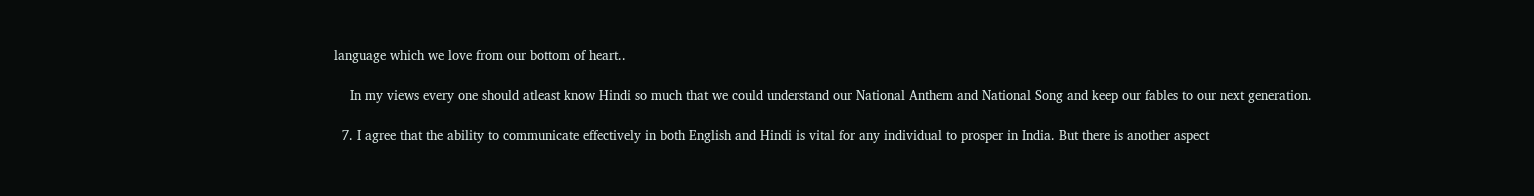language which we love from our bottom of heart..

    In my views every one should atleast know Hindi so much that we could understand our National Anthem and National Song and keep our fables to our next generation.

  7. I agree that the ability to communicate effectively in both English and Hindi is vital for any individual to prosper in India. But there is another aspect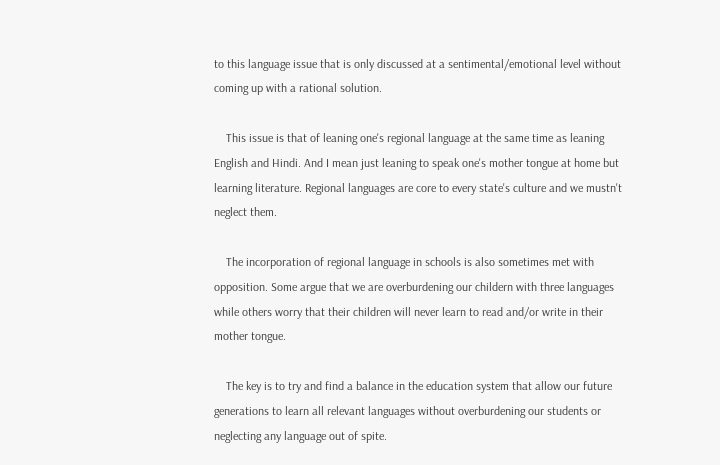to this language issue that is only discussed at a sentimental/emotional level without coming up with a rational solution.

    This issue is that of leaning one's regional language at the same time as leaning English and Hindi. And I mean just leaning to speak one's mother tongue at home but learning literature. Regional languages are core to every state's culture and we mustn't neglect them.

    The incorporation of regional language in schools is also sometimes met with opposition. Some argue that we are overburdening our childern with three languages while others worry that their children will never learn to read and/or write in their mother tongue.

    The key is to try and find a balance in the education system that allow our future generations to learn all relevant languages without overburdening our students or neglecting any language out of spite.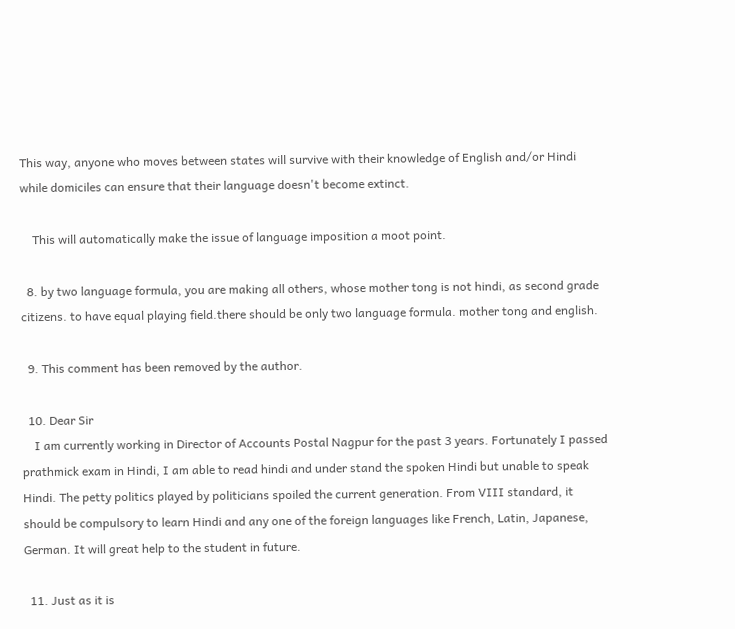This way, anyone who moves between states will survive with their knowledge of English and/or Hindi while domiciles can ensure that their language doesn't become extinct.

    This will automatically make the issue of language imposition a moot point.

  8. by two language formula, you are making all others, whose mother tong is not hindi, as second grade citizens. to have equal playing field.there should be only two language formula. mother tong and english.

  9. This comment has been removed by the author.

  10. Dear Sir
    I am currently working in Director of Accounts Postal Nagpur for the past 3 years. Fortunately I passed prathmick exam in Hindi, I am able to read hindi and under stand the spoken Hindi but unable to speak Hindi. The petty politics played by politicians spoiled the current generation. From VIII standard, it should be compulsory to learn Hindi and any one of the foreign languages like French, Latin, Japanese, German. It will great help to the student in future.

  11. Just as it is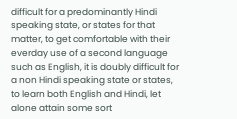difficult for a predominantly Hindi speaking state, or states for that matter, to get comfortable with their everday use of a second language such as English, it is doubly difficult for a non Hindi speaking state or states, to learn both English and Hindi, let alone attain some sort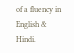of a fluency in English & Hindi.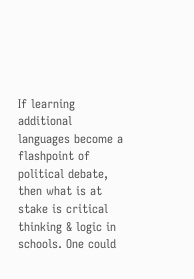If learning additional languages become a flashpoint of political debate, then what is at stake is critical thinking & logic in schools. One could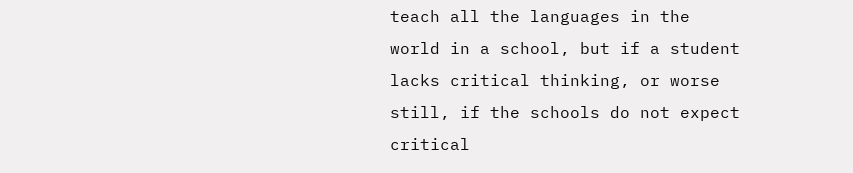teach all the languages in the world in a school, but if a student lacks critical thinking, or worse still, if the schools do not expect critical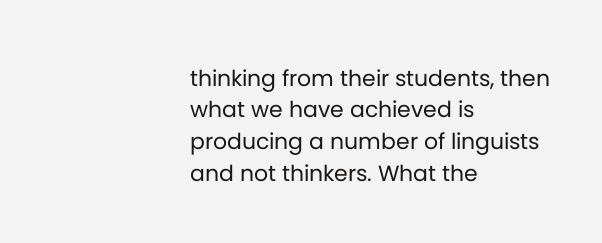thinking from their students, then what we have achieved is producing a number of linguists and not thinkers. What the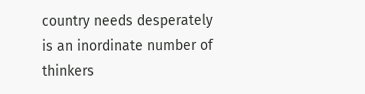country needs desperately is an inordinate number of thinkers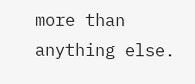more than anything else.